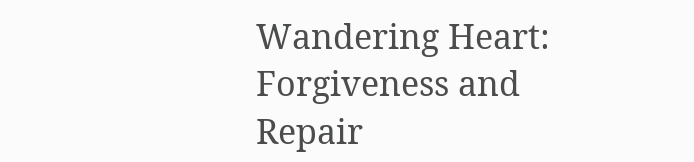Wandering Heart: Forgiveness and Repair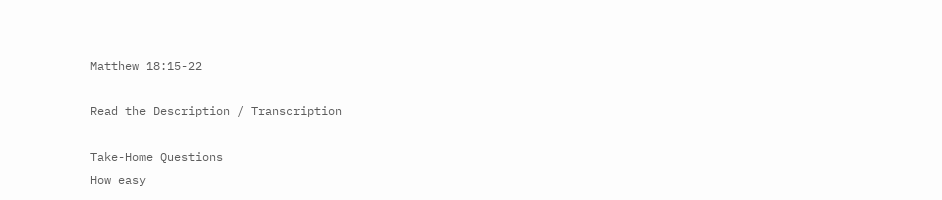Matthew 18:15-22

Read the Description / Transcription

Take-Home Questions
How easy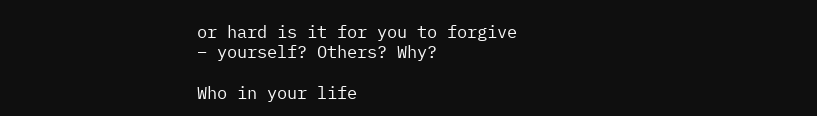or hard is it for you to forgive – yourself? Others? Why?

Who in your life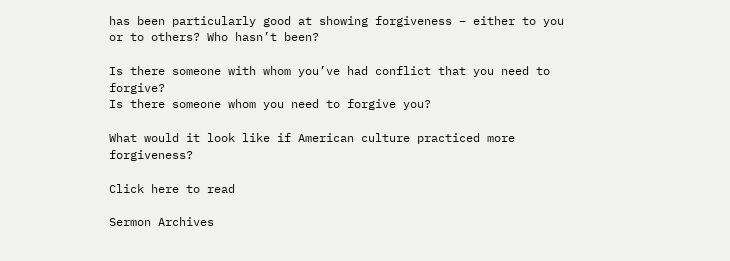has been particularly good at showing forgiveness – either to you or to others? Who hasn’t been?

Is there someone with whom you’ve had conflict that you need to forgive?
Is there someone whom you need to forgive you?

What would it look like if American culture practiced more forgiveness?

Click here to read

Sermon Archives